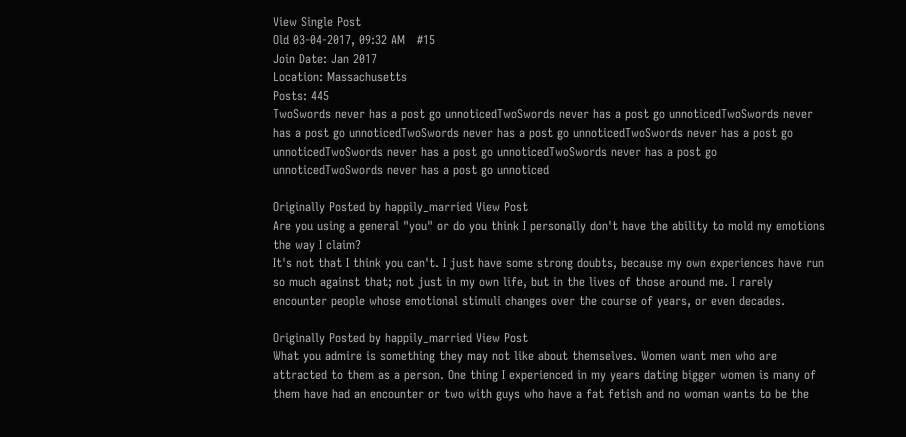View Single Post
Old 03-04-2017, 09:32 AM   #15
Join Date: Jan 2017
Location: Massachusetts
Posts: 445
TwoSwords never has a post go unnoticedTwoSwords never has a post go unnoticedTwoSwords never has a post go unnoticedTwoSwords never has a post go unnoticedTwoSwords never has a post go unnoticedTwoSwords never has a post go unnoticedTwoSwords never has a post go unnoticedTwoSwords never has a post go unnoticed

Originally Posted by happily_married View Post
Are you using a general "you" or do you think I personally don't have the ability to mold my emotions the way I claim?
It's not that I think you can't. I just have some strong doubts, because my own experiences have run so much against that; not just in my own life, but in the lives of those around me. I rarely encounter people whose emotional stimuli changes over the course of years, or even decades.

Originally Posted by happily_married View Post
What you admire is something they may not like about themselves. Women want men who are attracted to them as a person. One thing I experienced in my years dating bigger women is many of them have had an encounter or two with guys who have a fat fetish and no woman wants to be the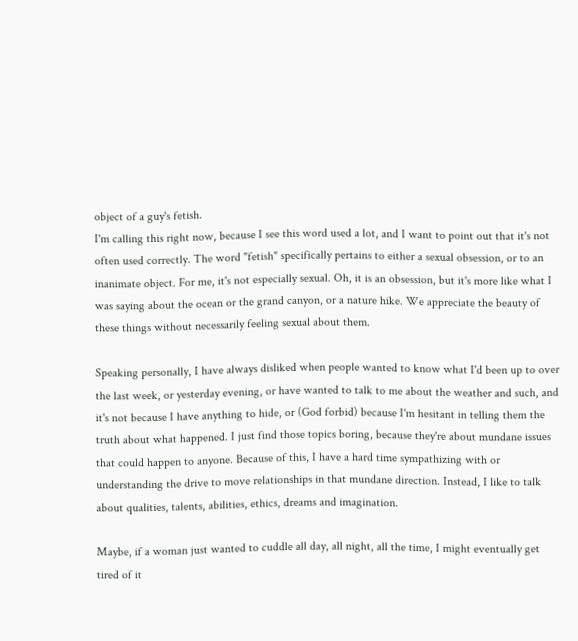object of a guy's fetish.
I'm calling this right now, because I see this word used a lot, and I want to point out that it's not often used correctly. The word "fetish" specifically pertains to either a sexual obsession, or to an inanimate object. For me, it's not especially sexual. Oh, it is an obsession, but it's more like what I was saying about the ocean or the grand canyon, or a nature hike. We appreciate the beauty of these things without necessarily feeling sexual about them.

Speaking personally, I have always disliked when people wanted to know what I'd been up to over the last week, or yesterday evening, or have wanted to talk to me about the weather and such, and it's not because I have anything to hide, or (God forbid) because I'm hesitant in telling them the truth about what happened. I just find those topics boring, because they're about mundane issues that could happen to anyone. Because of this, I have a hard time sympathizing with or understanding the drive to move relationships in that mundane direction. Instead, I like to talk about qualities, talents, abilities, ethics, dreams and imagination.

Maybe, if a woman just wanted to cuddle all day, all night, all the time, I might eventually get tired of it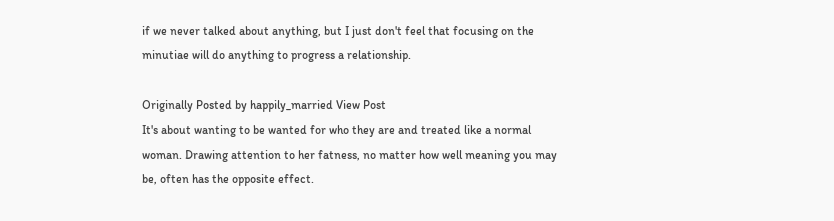if we never talked about anything, but I just don't feel that focusing on the minutiae will do anything to progress a relationship.

Originally Posted by happily_married View Post
It's about wanting to be wanted for who they are and treated like a normal woman. Drawing attention to her fatness, no matter how well meaning you may be, often has the opposite effect.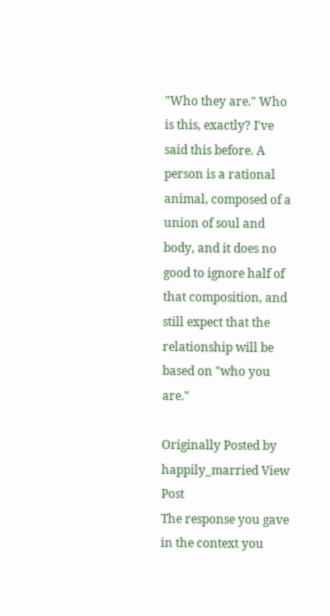"Who they are." Who is this, exactly? I've said this before. A person is a rational animal, composed of a union of soul and body, and it does no good to ignore half of that composition, and still expect that the relationship will be based on "who you are."

Originally Posted by happily_married View Post
The response you gave in the context you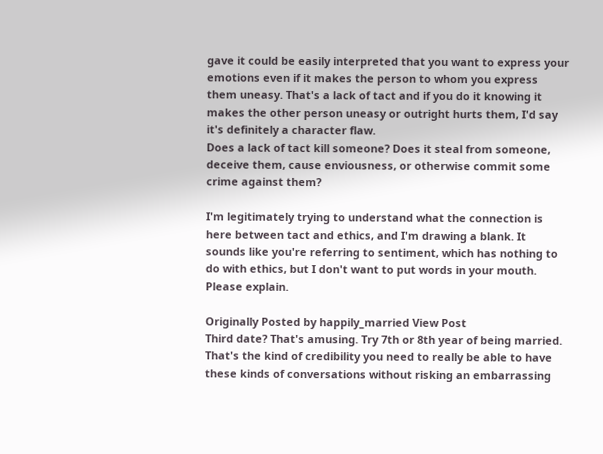gave it could be easily interpreted that you want to express your emotions even if it makes the person to whom you express them uneasy. That's a lack of tact and if you do it knowing it makes the other person uneasy or outright hurts them, I'd say it's definitely a character flaw.
Does a lack of tact kill someone? Does it steal from someone, deceive them, cause enviousness, or otherwise commit some crime against them?

I'm legitimately trying to understand what the connection is here between tact and ethics, and I'm drawing a blank. It sounds like you're referring to sentiment, which has nothing to do with ethics, but I don't want to put words in your mouth. Please explain.

Originally Posted by happily_married View Post
Third date? That's amusing. Try 7th or 8th year of being married. That's the kind of credibility you need to really be able to have these kinds of conversations without risking an embarrassing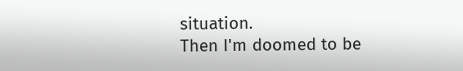situation.
Then I'm doomed to be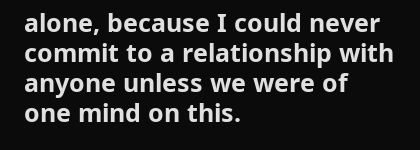alone, because I could never commit to a relationship with anyone unless we were of one mind on this.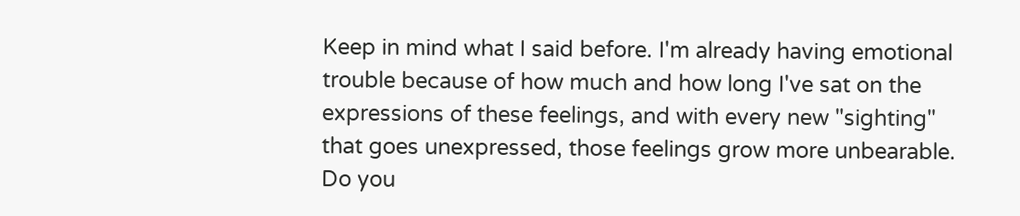Keep in mind what I said before. I'm already having emotional trouble because of how much and how long I've sat on the expressions of these feelings, and with every new "sighting" that goes unexpressed, those feelings grow more unbearable. Do you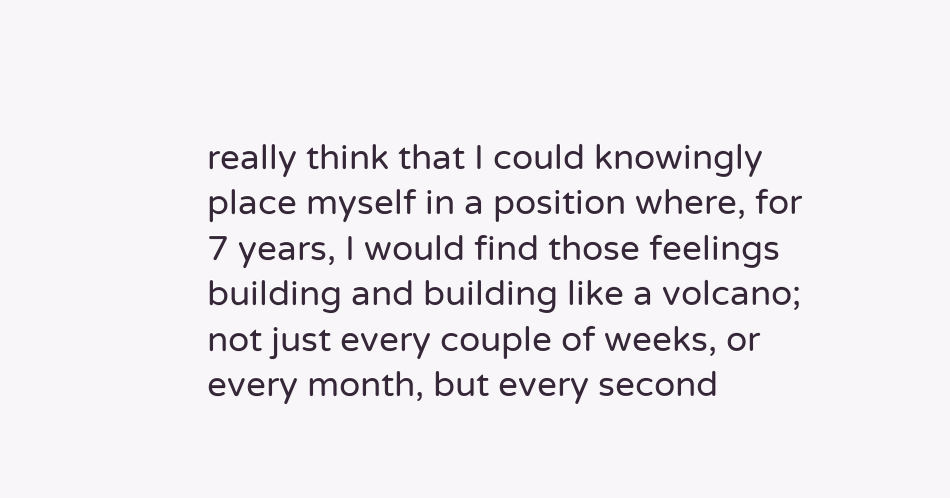really think that I could knowingly place myself in a position where, for 7 years, I would find those feelings building and building like a volcano; not just every couple of weeks, or every month, but every second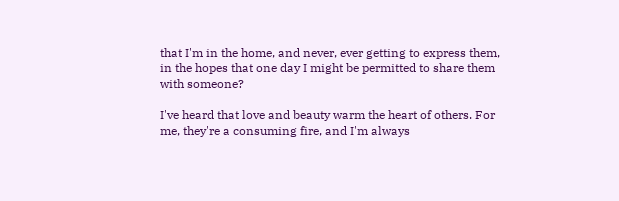that I'm in the home, and never, ever getting to express them, in the hopes that one day I might be permitted to share them with someone?

I've heard that love and beauty warm the heart of others. For me, they're a consuming fire, and I'm always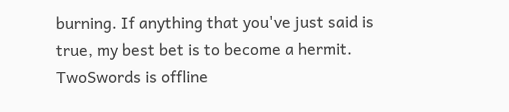burning. If anything that you've just said is true, my best bet is to become a hermit.
TwoSwords is offline